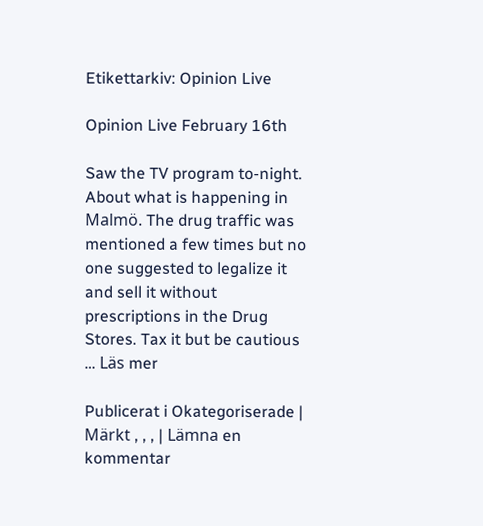Etikettarkiv: Opinion Live

Opinion Live February 16th

Saw the TV program to-night. About what is happening in Malmö. The drug traffic was mentioned a few times but no one suggested to legalize it and sell it without prescriptions in the Drug Stores. Tax it but be cautious … Läs mer

Publicerat i Okategoriserade | Märkt , , , | Lämna en kommentar